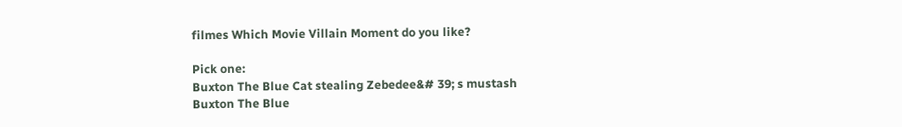filmes Which Movie Villain Moment do you like?

Pick one:
Buxton The Blue Cat stealing Zebedee&# 39; s mustash
Buxton The Blue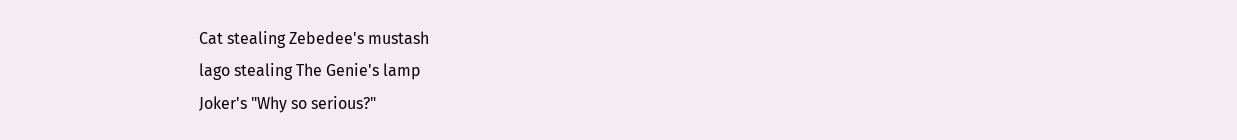Cat stealing Zebedee's mustash
lago stealing The Genie's lamp
Joker's "Why so serious?"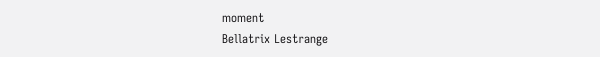moment
Bellatrix Lestrange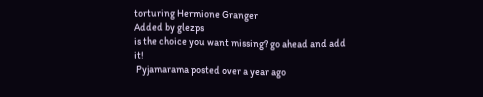torturing Hermione Granger
Added by glezps
is the choice you want missing? go ahead and add it!
 Pyjamarama posted over a year ago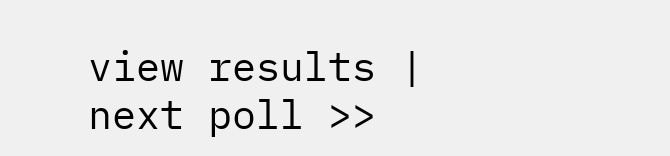view results | next poll >>